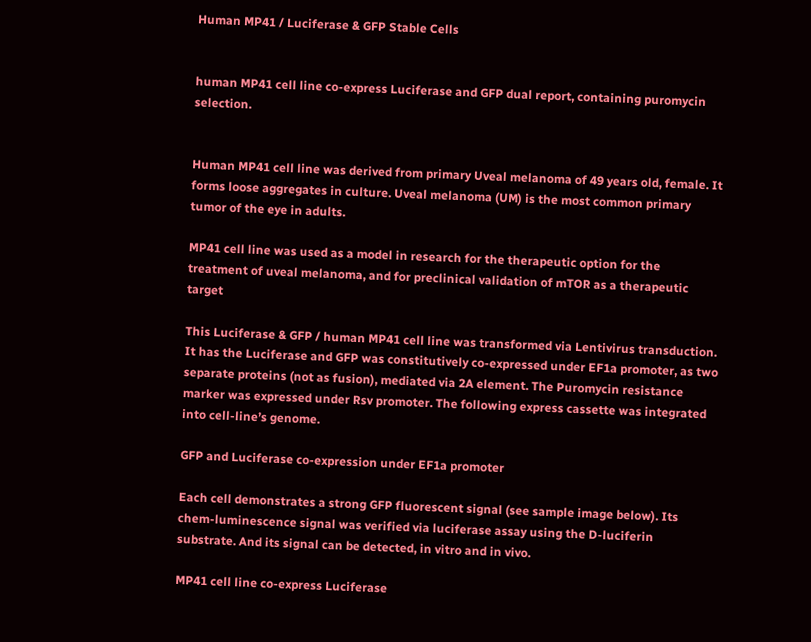Human MP41 / Luciferase & GFP Stable Cells


human MP41 cell line co-express Luciferase and GFP dual report, containing puromycin selection.


Human MP41 cell line was derived from primary Uveal melanoma of 49 years old, female. It forms loose aggregates in culture. Uveal melanoma (UM) is the most common primary tumor of the eye in adults.

MP41 cell line was used as a model in research for the therapeutic option for the treatment of uveal melanoma, and for preclinical validation of mTOR as a therapeutic target

This Luciferase & GFP / human MP41 cell line was transformed via Lentivirus transduction. It has the Luciferase and GFP was constitutively co-expressed under EF1a promoter, as two separate proteins (not as fusion), mediated via 2A element. The Puromycin resistance marker was expressed under Rsv promoter. The following express cassette was integrated into cell-line’s genome.

GFP and Luciferase co-expression under EF1a promoter

Each cell demonstrates a strong GFP fluorescent signal (see sample image below). Its chem-luminescence signal was verified via luciferase assay using the D-luciferin substrate. And its signal can be detected, in vitro and in vivo.

MP41 cell line co-express Luciferase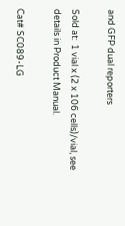and GFP dual reporters

Sold at:  1 vial x (2 x 106 cells)/vial, see details in Product Manual.

Cat# SC089-LG